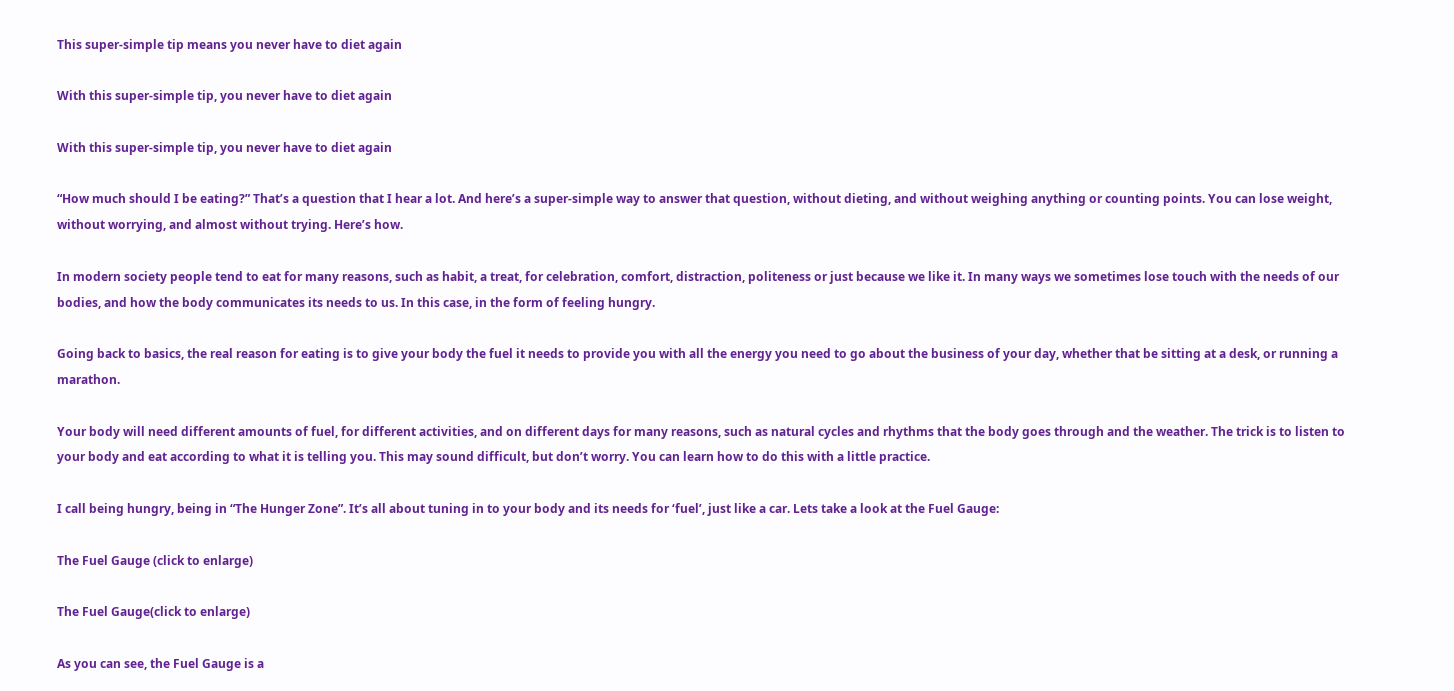This super-simple tip means you never have to diet again

With this super-simple tip, you never have to diet again

With this super-simple tip, you never have to diet again

“How much should I be eating?” That’s a question that I hear a lot. And here’s a super-simple way to answer that question, without dieting, and without weighing anything or counting points. You can lose weight, without worrying, and almost without trying. Here’s how.

In modern society people tend to eat for many reasons, such as habit, a treat, for celebration, comfort, distraction, politeness or just because we like it. In many ways we sometimes lose touch with the needs of our bodies, and how the body communicates its needs to us. In this case, in the form of feeling hungry.

Going back to basics, the real reason for eating is to give your body the fuel it needs to provide you with all the energy you need to go about the business of your day, whether that be sitting at a desk, or running a marathon.

Your body will need different amounts of fuel, for different activities, and on different days for many reasons, such as natural cycles and rhythms that the body goes through and the weather. The trick is to listen to your body and eat according to what it is telling you. This may sound difficult, but don’t worry. You can learn how to do this with a little practice.

I call being hungry, being in “The Hunger Zone”. It’s all about tuning in to your body and its needs for ‘fuel’, just like a car. Lets take a look at the Fuel Gauge:

The Fuel Gauge (click to enlarge)

The Fuel Gauge(click to enlarge)

As you can see, the Fuel Gauge is a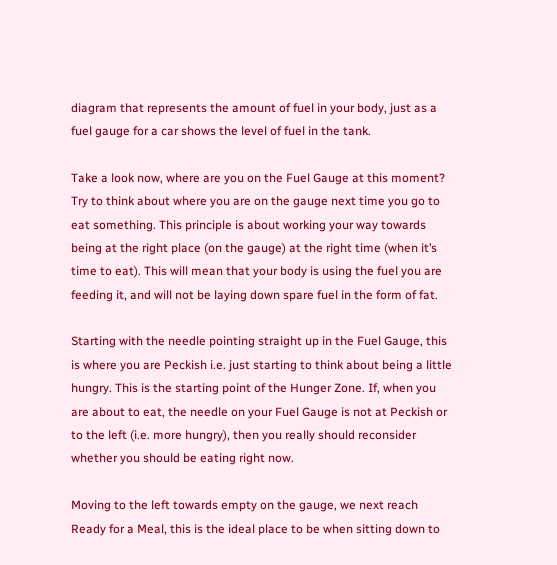diagram that represents the amount of fuel in your body, just as a fuel gauge for a car shows the level of fuel in the tank.

Take a look now, where are you on the Fuel Gauge at this moment? Try to think about where you are on the gauge next time you go to eat something. This principle is about working your way towards being at the right place (on the gauge) at the right time (when it’s time to eat). This will mean that your body is using the fuel you are feeding it, and will not be laying down spare fuel in the form of fat.

Starting with the needle pointing straight up in the Fuel Gauge, this is where you are Peckish i.e. just starting to think about being a little hungry. This is the starting point of the Hunger Zone. If, when you are about to eat, the needle on your Fuel Gauge is not at Peckish or to the left (i.e. more hungry), then you really should reconsider whether you should be eating right now.

Moving to the left towards empty on the gauge, we next reach Ready for a Meal, this is the ideal place to be when sitting down to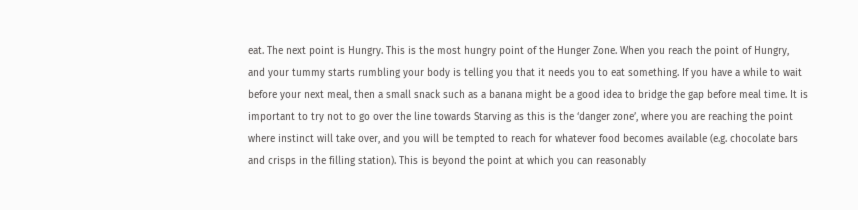eat. The next point is Hungry. This is the most hungry point of the Hunger Zone. When you reach the point of Hungry, and your tummy starts rumbling your body is telling you that it needs you to eat something. If you have a while to wait before your next meal, then a small snack such as a banana might be a good idea to bridge the gap before meal time. It is important to try not to go over the line towards Starving as this is the ‘danger zone’, where you are reaching the point where instinct will take over, and you will be tempted to reach for whatever food becomes available (e.g. chocolate bars and crisps in the filling station). This is beyond the point at which you can reasonably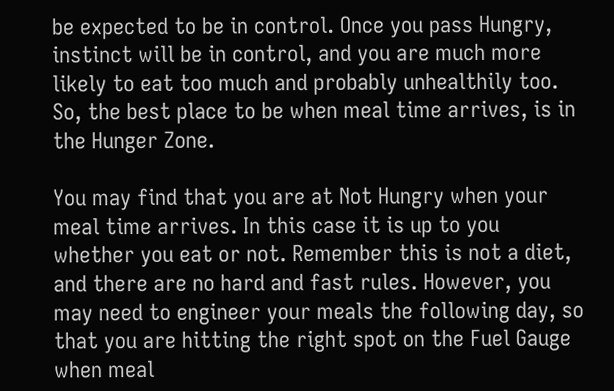be expected to be in control. Once you pass Hungry, instinct will be in control, and you are much more likely to eat too much and probably unhealthily too. So, the best place to be when meal time arrives, is in the Hunger Zone.

You may find that you are at Not Hungry when your meal time arrives. In this case it is up to you whether you eat or not. Remember this is not a diet, and there are no hard and fast rules. However, you may need to engineer your meals the following day, so that you are hitting the right spot on the Fuel Gauge when meal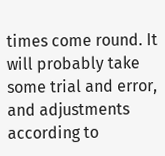times come round. It will probably take some trial and error, and adjustments according to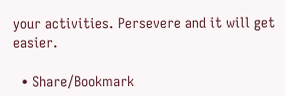your activities. Persevere and it will get easier.

  • Share/Bookmark